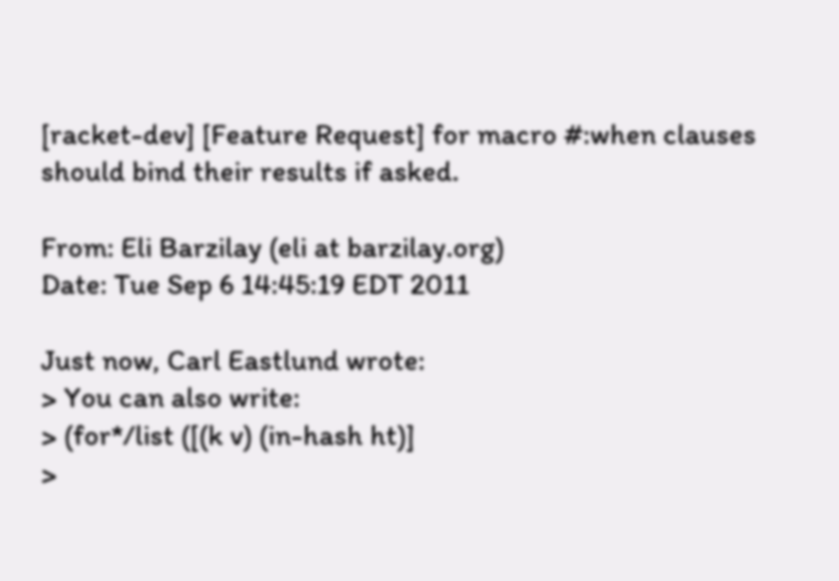[racket-dev] [Feature Request] for macro #:when clauses should bind their results if asked.

From: Eli Barzilay (eli at barzilay.org)
Date: Tue Sep 6 14:45:19 EDT 2011

Just now, Carl Eastlund wrote:
> You can also write:
> (for*/list ([(k v) (in-hash ht)]
>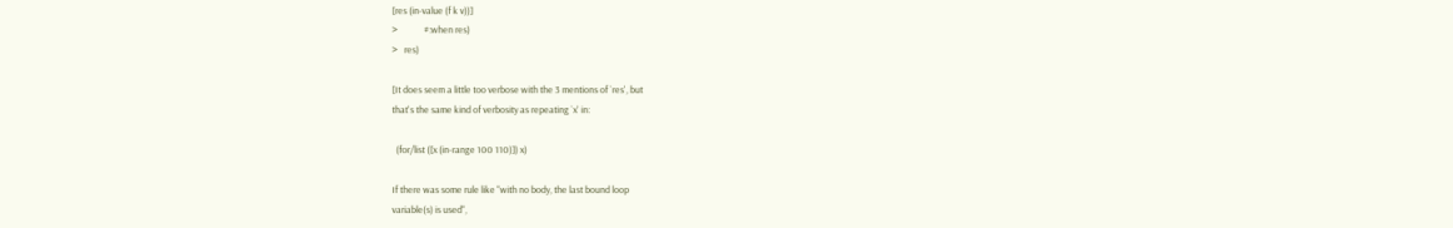[res (in-value (f k v))]
>             #:when res)
>   res)

[It does seem a little too verbose with the 3 mentions of `res', but
that's the same kind of verbosity as repeating `x' in:

  (for/list ([x (in-range 100 110)]) x)

If there was some rule like "with no body, the last bound loop
variable(s) is used",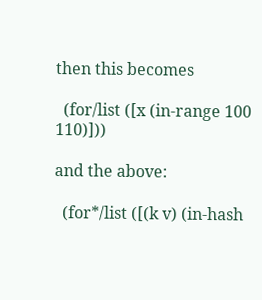then this becomes

  (for/list ([x (in-range 100 110)]))

and the above:

  (for*/list ([(k v) (in-hash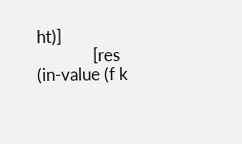ht)]
              [res (in-value (f k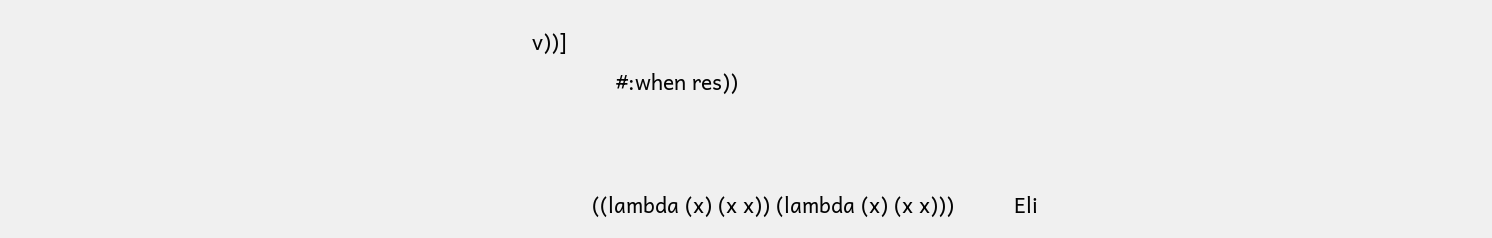v))]
              #:when res))


          ((lambda (x) (x x)) (lambda (x) (x x)))          Eli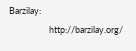Barzilay:
                    http://barzilay.org/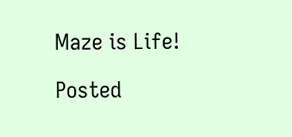Maze is Life!

Posted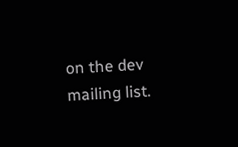on the dev mailing list.